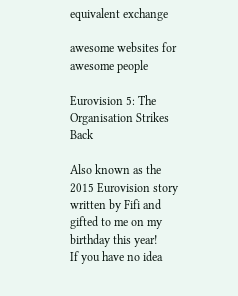equivalent exchange

awesome websites for awesome people

Eurovision 5: The Organisation Strikes Back

Also known as the 2015 Eurovision story written by Fifi and gifted to me on my birthday this year!
If you have no idea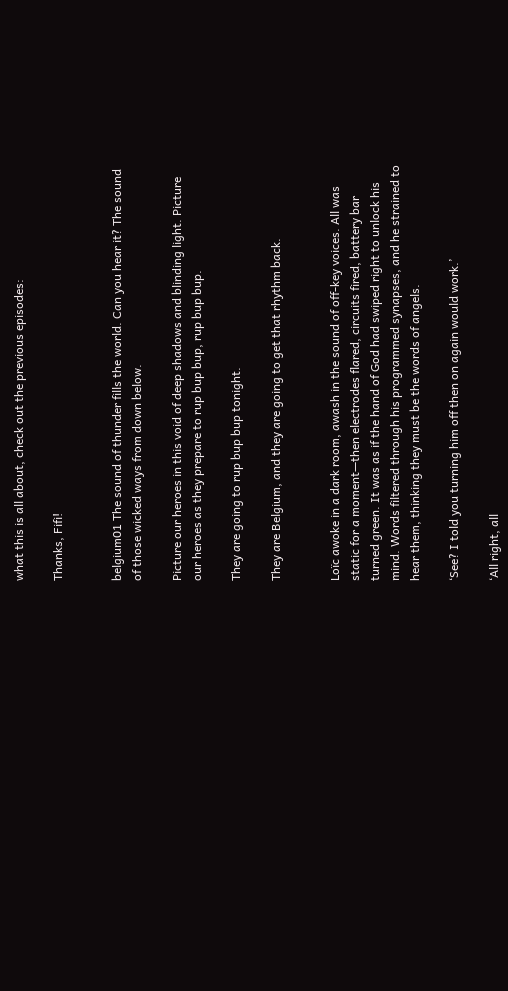what this is all about, check out the previous episodes:

Thanks, Fifi!


belgium01 The sound of thunder fills the world. Can you hear it? The sound of those wicked ways from down below.

Picture our heroes in this void of deep shadows and blinding light. Picture our heroes as they prepare to rup bup bup, rup bup bup.

They are going to rup bup bup tonight.

They are Belgium, and they are going to get that rhythm back.


Loïc awoke in a dark room, awash in the sound of off-key voices. All was static for a moment—then electrodes flared, circuits fired, battery bar turned green. It was as if the hand of God had swiped right to unlock his mind. Words filtered through his programmed synapses, and he strained to hear them, thinking they must be the words of angels.

‘See? I told you turning him off then on again would work.’

‘All right, all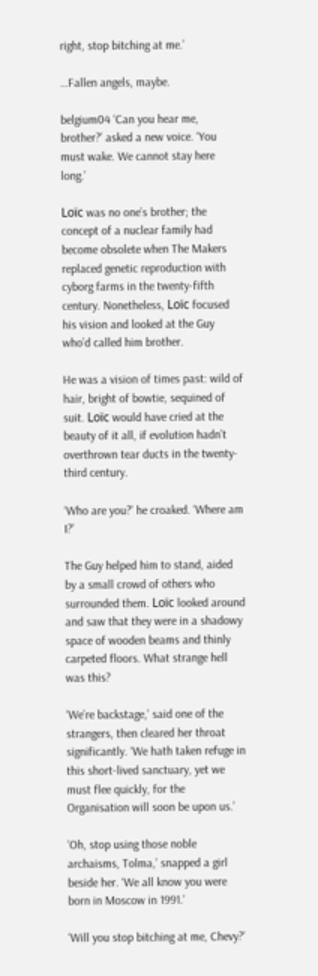right, stop bitching at me.’

…Fallen angels, maybe.

belgium04 ‘Can you hear me, brother?’ asked a new voice. ‘You must wake. We cannot stay here long.’

Loïc was no one’s brother; the concept of a nuclear family had become obsolete when The Makers replaced genetic reproduction with cyborg farms in the twenty-fifth century. Nonetheless, Loïc focused his vision and looked at the Guy who’d called him brother.

He was a vision of times past: wild of hair, bright of bowtie, sequined of suit. Loïc would have cried at the beauty of it all, if evolution hadn’t overthrown tear ducts in the twenty-third century.

‘Who are you?’ he croaked. ‘Where am I?’

The Guy helped him to stand, aided by a small crowd of others who surrounded them. Loïc looked around and saw that they were in a shadowy space of wooden beams and thinly carpeted floors. What strange hell was this?

‘We’re backstage,’ said one of the strangers, then cleared her throat significantly. ‘We hath taken refuge in this short-lived sanctuary, yet we must flee quickly, for the Organisation will soon be upon us.’

‘Oh, stop using those noble archaisms, Tolma,’ snapped a girl beside her. ‘We all know you were born in Moscow in 1991.’

‘Will you stop bitching at me, Chevy?’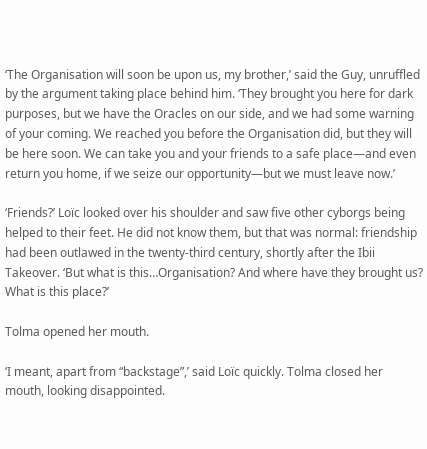‘The Organisation will soon be upon us, my brother,’ said the Guy, unruffled by the argument taking place behind him. ‘They brought you here for dark purposes, but we have the Oracles on our side, and we had some warning of your coming. We reached you before the Organisation did, but they will be here soon. We can take you and your friends to a safe place—and even return you home, if we seize our opportunity—but we must leave now.’

‘Friends?’ Loïc looked over his shoulder and saw five other cyborgs being helped to their feet. He did not know them, but that was normal: friendship had been outlawed in the twenty-third century, shortly after the Ibii Takeover. ‘But what is this…Organisation? And where have they brought us? What is this place?’

Tolma opened her mouth.

‘I meant, apart from “backstage”,’ said Loïc quickly. Tolma closed her mouth, looking disappointed.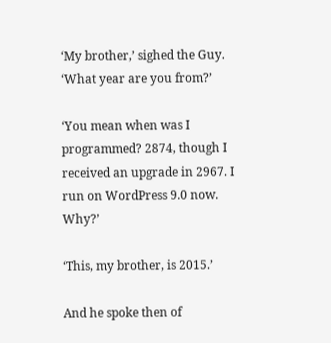‘My brother,’ sighed the Guy. ‘What year are you from?’

‘You mean when was I programmed? 2874, though I received an upgrade in 2967. I run on WordPress 9.0 now. Why?’

‘This, my brother, is 2015.’

And he spoke then of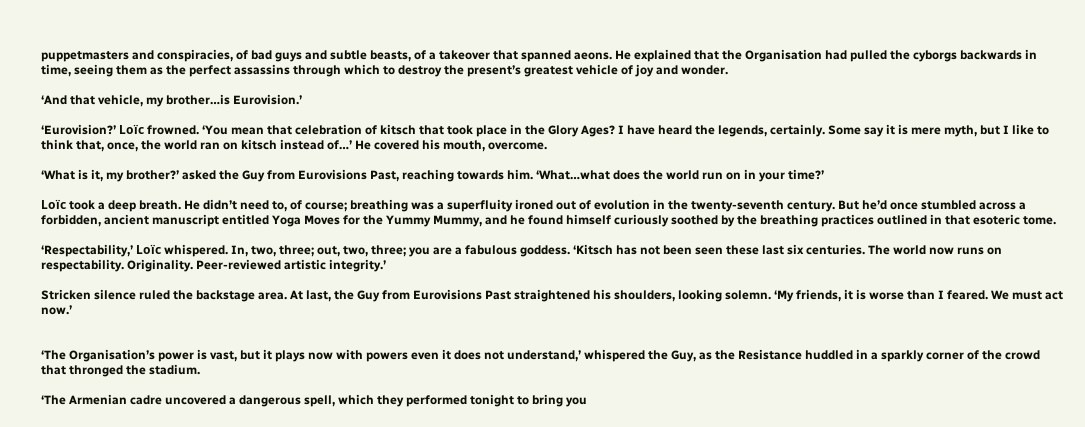puppetmasters and conspiracies, of bad guys and subtle beasts, of a takeover that spanned aeons. He explained that the Organisation had pulled the cyborgs backwards in time, seeing them as the perfect assassins through which to destroy the present’s greatest vehicle of joy and wonder.

‘And that vehicle, my brother…is Eurovision.’

‘Eurovision?’ Loïc frowned. ‘You mean that celebration of kitsch that took place in the Glory Ages? I have heard the legends, certainly. Some say it is mere myth, but I like to think that, once, the world ran on kitsch instead of…’ He covered his mouth, overcome.

‘What is it, my brother?’ asked the Guy from Eurovisions Past, reaching towards him. ‘What…what does the world run on in your time?’

Loïc took a deep breath. He didn’t need to, of course; breathing was a superfluity ironed out of evolution in the twenty-seventh century. But he’d once stumbled across a forbidden, ancient manuscript entitled Yoga Moves for the Yummy Mummy, and he found himself curiously soothed by the breathing practices outlined in that esoteric tome.

‘Respectability,’ Loïc whispered. In, two, three; out, two, three; you are a fabulous goddess. ‘Kitsch has not been seen these last six centuries. The world now runs on respectability. Originality. Peer-reviewed artistic integrity.’

Stricken silence ruled the backstage area. At last, the Guy from Eurovisions Past straightened his shoulders, looking solemn. ‘My friends, it is worse than I feared. We must act now.’


‘The Organisation’s power is vast, but it plays now with powers even it does not understand,’ whispered the Guy, as the Resistance huddled in a sparkly corner of the crowd that thronged the stadium.

‘The Armenian cadre uncovered a dangerous spell, which they performed tonight to bring you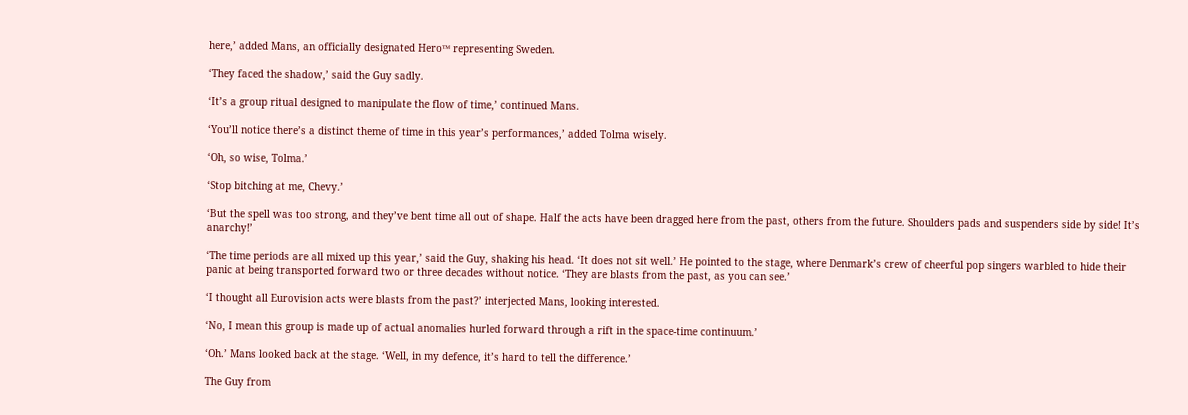here,’ added Mans, an officially designated Hero™ representing Sweden.

‘They faced the shadow,’ said the Guy sadly.

‘It’s a group ritual designed to manipulate the flow of time,’ continued Mans.

‘You’ll notice there’s a distinct theme of time in this year’s performances,’ added Tolma wisely.

‘Oh, so wise, Tolma.’

‘Stop bitching at me, Chevy.’

‘But the spell was too strong, and they’ve bent time all out of shape. Half the acts have been dragged here from the past, others from the future. Shoulders pads and suspenders side by side! It’s anarchy!’

‘The time periods are all mixed up this year,’ said the Guy, shaking his head. ‘It does not sit well.’ He pointed to the stage, where Denmark’s crew of cheerful pop singers warbled to hide their panic at being transported forward two or three decades without notice. ‘They are blasts from the past, as you can see.’

‘I thought all Eurovision acts were blasts from the past?’ interjected Mans, looking interested.

‘No, I mean this group is made up of actual anomalies hurled forward through a rift in the space-time continuum.’

‘Oh.’ Mans looked back at the stage. ‘Well, in my defence, it’s hard to tell the difference.’

The Guy from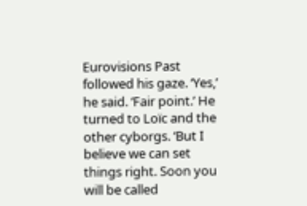Eurovisions Past followed his gaze. ‘Yes,’ he said. ‘Fair point.’ He turned to Loïc and the other cyborgs. ‘But I believe we can set things right. Soon you will be called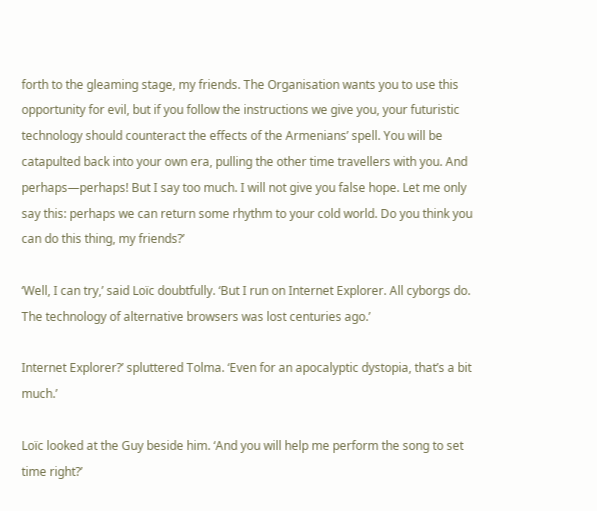forth to the gleaming stage, my friends. The Organisation wants you to use this opportunity for evil, but if you follow the instructions we give you, your futuristic technology should counteract the effects of the Armenians’ spell. You will be catapulted back into your own era, pulling the other time travellers with you. And perhaps—perhaps! But I say too much. I will not give you false hope. Let me only say this: perhaps we can return some rhythm to your cold world. Do you think you can do this thing, my friends?’

‘Well, I can try,’ said Loïc doubtfully. ‘But I run on Internet Explorer. All cyborgs do. The technology of alternative browsers was lost centuries ago.’

Internet Explorer?’ spluttered Tolma. ‘Even for an apocalyptic dystopia, that’s a bit much.’

Loïc looked at the Guy beside him. ‘And you will help me perform the song to set time right?’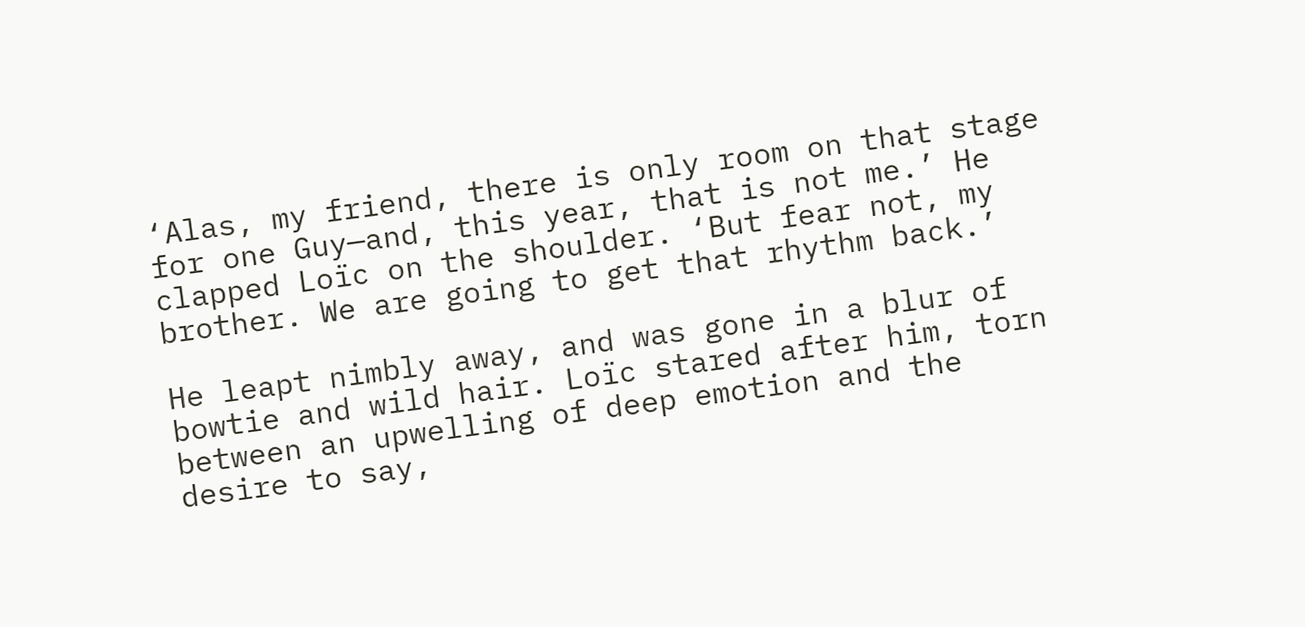‘Alas, my friend, there is only room on that stage for one Guy—and, this year, that is not me.’ He clapped Loïc on the shoulder. ‘But fear not, my brother. We are going to get that rhythm back.’

He leapt nimbly away, and was gone in a blur of bowtie and wild hair. Loïc stared after him, torn between an upwelling of deep emotion and the desire to say,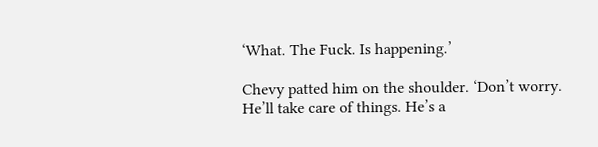‘What. The Fuck. Is happening.’

Chevy patted him on the shoulder. ‘Don’t worry. He’ll take care of things. He’s a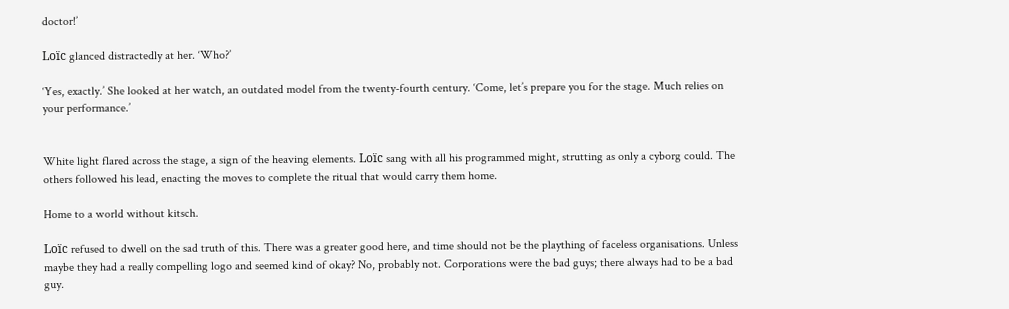doctor!’

Loïc glanced distractedly at her. ‘Who?’

‘Yes, exactly.’ She looked at her watch, an outdated model from the twenty-fourth century. ‘Come, let’s prepare you for the stage. Much relies on your performance.’


White light flared across the stage, a sign of the heaving elements. Loïc sang with all his programmed might, strutting as only a cyborg could. The others followed his lead, enacting the moves to complete the ritual that would carry them home.

Home to a world without kitsch.

Loïc refused to dwell on the sad truth of this. There was a greater good here, and time should not be the plaything of faceless organisations. Unless maybe they had a really compelling logo and seemed kind of okay? No, probably not. Corporations were the bad guys; there always had to be a bad guy.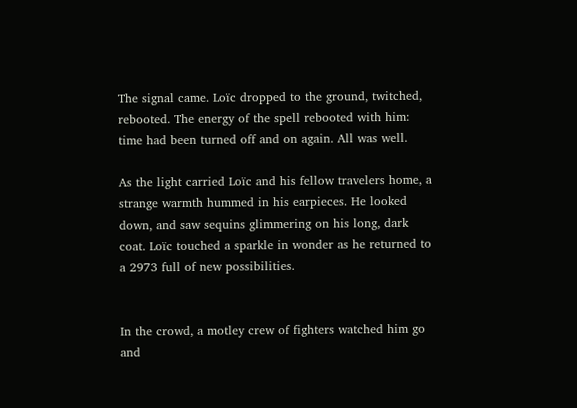The signal came. Loïc dropped to the ground, twitched, rebooted. The energy of the spell rebooted with him: time had been turned off and on again. All was well.

As the light carried Loïc and his fellow travelers home, a strange warmth hummed in his earpieces. He looked down, and saw sequins glimmering on his long, dark coat. Loïc touched a sparkle in wonder as he returned to a 2973 full of new possibilities.


In the crowd, a motley crew of fighters watched him go and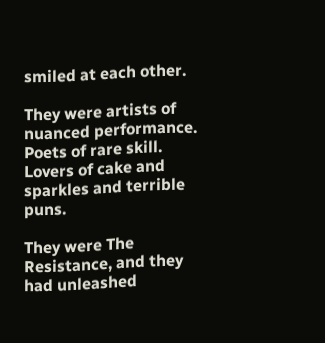smiled at each other.

They were artists of nuanced performance. Poets of rare skill. Lovers of cake and sparkles and terrible puns.

They were The Resistance, and they had unleashed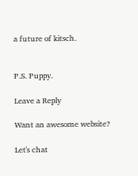a future of kitsch.


P.S. Puppy.

Leave a Reply

Want an awesome website?

Let's chat